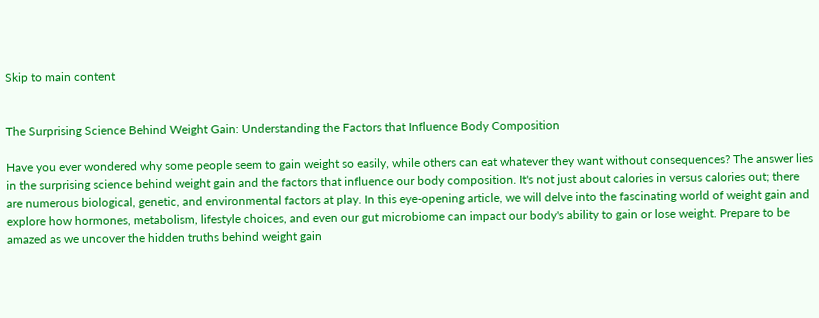Skip to main content


The Surprising Science Behind Weight Gain: Understanding the Factors that Influence Body Composition

Have you ever wondered why some people seem to gain weight so easily, while others can eat whatever they want without consequences? The answer lies in the surprising science behind weight gain and the factors that influence our body composition. It's not just about calories in versus calories out; there are numerous biological, genetic, and environmental factors at play. In this eye-opening article, we will delve into the fascinating world of weight gain and explore how hormones, metabolism, lifestyle choices, and even our gut microbiome can impact our body's ability to gain or lose weight. Prepare to be amazed as we uncover the hidden truths behind weight gain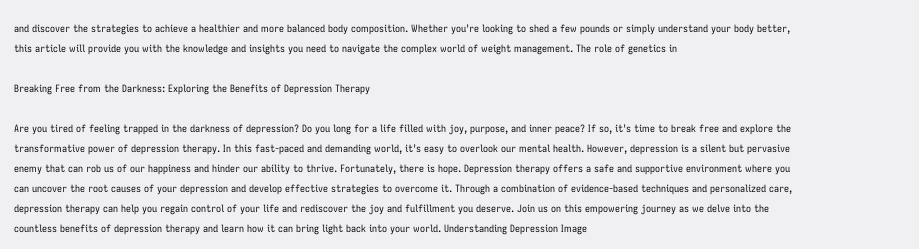and discover the strategies to achieve a healthier and more balanced body composition. Whether you're looking to shed a few pounds or simply understand your body better, this article will provide you with the knowledge and insights you need to navigate the complex world of weight management. The role of genetics in

Breaking Free from the Darkness: Exploring the Benefits of Depression Therapy

Are you tired of feeling trapped in the darkness of depression? Do you long for a life filled with joy, purpose, and inner peace? If so, it's time to break free and explore the transformative power of depression therapy. In this fast-paced and demanding world, it's easy to overlook our mental health. However, depression is a silent but pervasive enemy that can rob us of our happiness and hinder our ability to thrive. Fortunately, there is hope. Depression therapy offers a safe and supportive environment where you can uncover the root causes of your depression and develop effective strategies to overcome it. Through a combination of evidence-based techniques and personalized care, depression therapy can help you regain control of your life and rediscover the joy and fulfillment you deserve. Join us on this empowering journey as we delve into the countless benefits of depression therapy and learn how it can bring light back into your world. Understanding Depression Image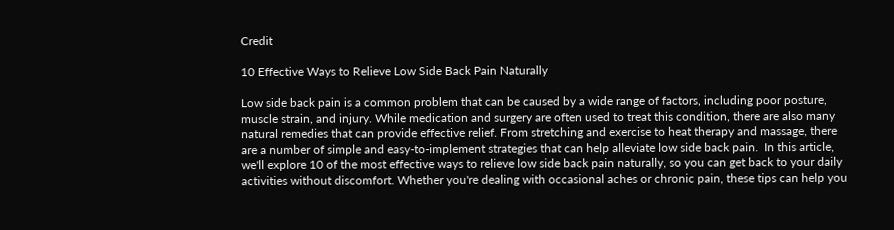Credit

10 Effective Ways to Relieve Low Side Back Pain Naturally

Low side back pain is a common problem that can be caused by a wide range of factors, including poor posture, muscle strain, and injury. While medication and surgery are often used to treat this condition, there are also many natural remedies that can provide effective relief. From stretching and exercise to heat therapy and massage, there are a number of simple and easy-to-implement strategies that can help alleviate low side back pain.  In this article, we'll explore 10 of the most effective ways to relieve low side back pain naturally, so you can get back to your daily activities without discomfort. Whether you're dealing with occasional aches or chronic pain, these tips can help you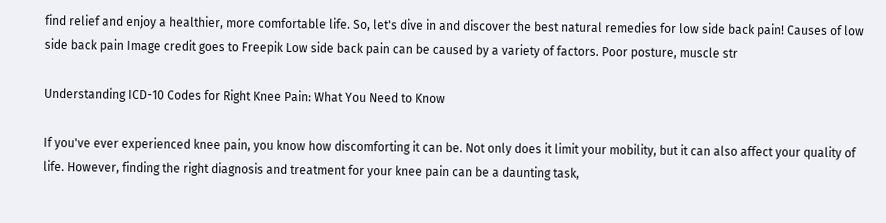find relief and enjoy a healthier, more comfortable life. So, let's dive in and discover the best natural remedies for low side back pain! Causes of low side back pain Image credit goes to Freepik Low side back pain can be caused by a variety of factors. Poor posture, muscle str

Understanding ICD-10 Codes for Right Knee Pain: What You Need to Know

If you've ever experienced knee pain, you know how discomforting it can be. Not only does it limit your mobility, but it can also affect your quality of life. However, finding the right diagnosis and treatment for your knee pain can be a daunting task,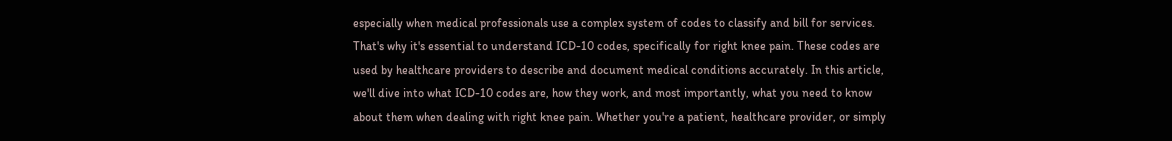especially when medical professionals use a complex system of codes to classify and bill for services. That's why it's essential to understand ICD-10 codes, specifically for right knee pain. These codes are used by healthcare providers to describe and document medical conditions accurately. In this article, we'll dive into what ICD-10 codes are, how they work, and most importantly, what you need to know about them when dealing with right knee pain. Whether you're a patient, healthcare provider, or simply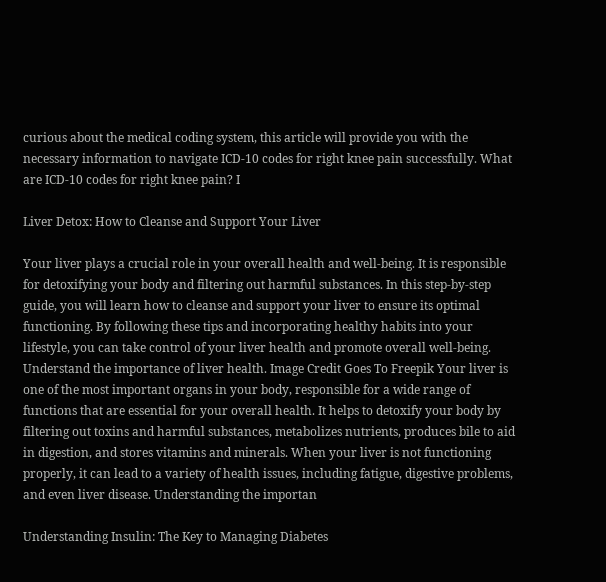curious about the medical coding system, this article will provide you with the necessary information to navigate ICD-10 codes for right knee pain successfully. What are ICD-10 codes for right knee pain? I

Liver Detox: How to Cleanse and Support Your Liver

Your liver plays a crucial role in your overall health and well-being. It is responsible for detoxifying your body and filtering out harmful substances. In this step-by-step guide, you will learn how to cleanse and support your liver to ensure its optimal functioning. By following these tips and incorporating healthy habits into your lifestyle, you can take control of your liver health and promote overall well-being. Understand the importance of liver health. Image Credit Goes To Freepik Your liver is one of the most important organs in your body, responsible for a wide range of functions that are essential for your overall health. It helps to detoxify your body by filtering out toxins and harmful substances, metabolizes nutrients, produces bile to aid in digestion, and stores vitamins and minerals. When your liver is not functioning properly, it can lead to a variety of health issues, including fatigue, digestive problems, and even liver disease. Understanding the importan

Understanding Insulin: The Key to Managing Diabetes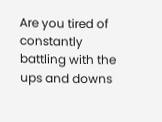Are you tired of constantly battling with the ups and downs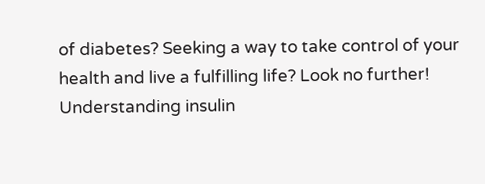of diabetes? Seeking a way to take control of your health and live a fulfilling life? Look no further! Understanding insulin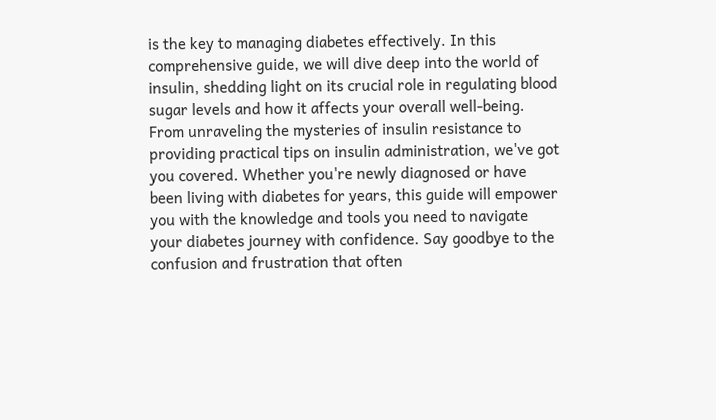is the key to managing diabetes effectively. In this comprehensive guide, we will dive deep into the world of insulin, shedding light on its crucial role in regulating blood sugar levels and how it affects your overall well-being. From unraveling the mysteries of insulin resistance to providing practical tips on insulin administration, we've got you covered. Whether you're newly diagnosed or have been living with diabetes for years, this guide will empower you with the knowledge and tools you need to navigate your diabetes journey with confidence. Say goodbye to the confusion and frustration that often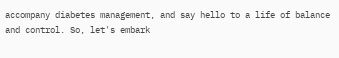accompany diabetes management, and say hello to a life of balance and control. So, let's embark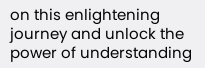on this enlightening journey and unlock the power of understanding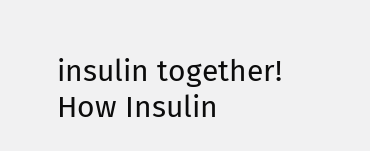insulin together! How Insulin